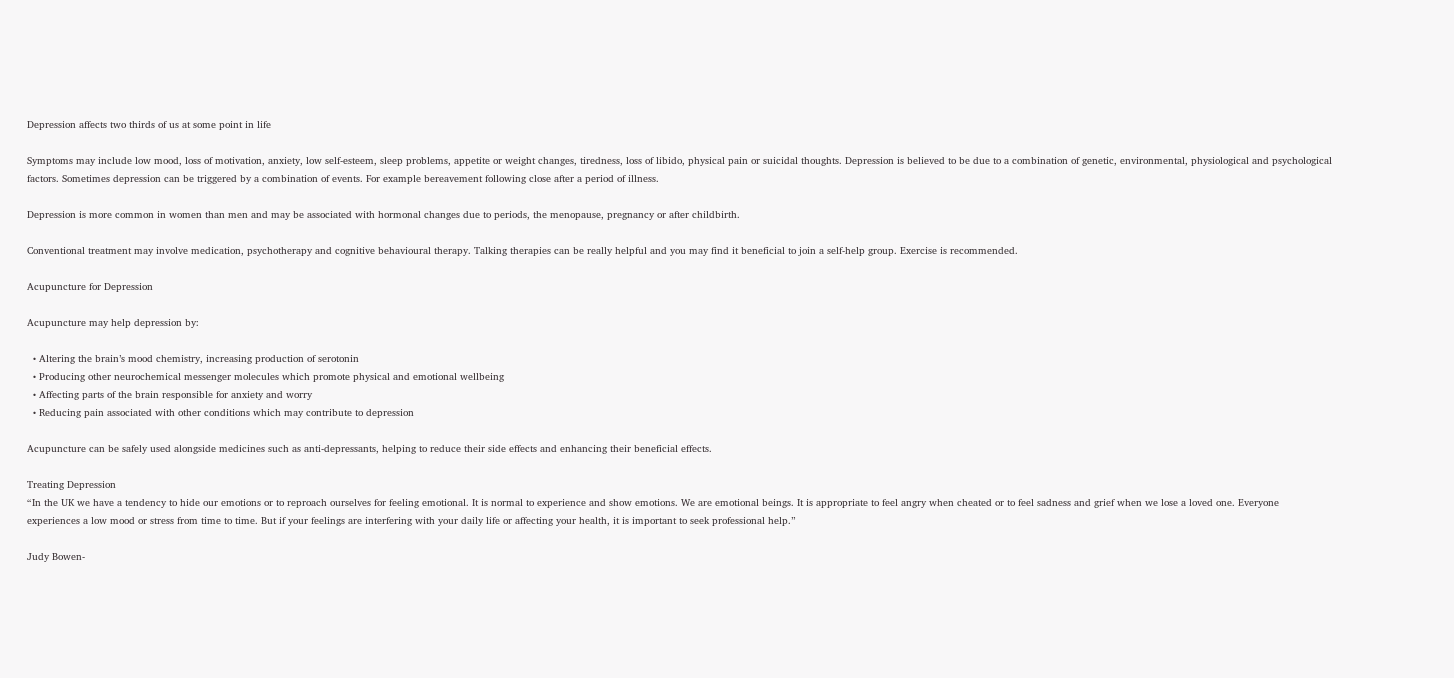Depression affects two thirds of us at some point in life

Symptoms may include low mood, loss of motivation, anxiety, low self-esteem, sleep problems, appetite or weight changes, tiredness, loss of libido, physical pain or suicidal thoughts. Depression is believed to be due to a combination of genetic, environmental, physiological and psychological factors. Sometimes depression can be triggered by a combination of events. For example bereavement following close after a period of illness.

Depression is more common in women than men and may be associated with hormonal changes due to periods, the menopause, pregnancy or after childbirth.

Conventional treatment may involve medication, psychotherapy and cognitive behavioural therapy. Talking therapies can be really helpful and you may find it beneficial to join a self-help group. Exercise is recommended.

Acupuncture for Depression

Acupuncture may help depression by:

  • Altering the brain’s mood chemistry, increasing production of serotonin
  • Producing other neurochemical messenger molecules which promote physical and emotional wellbeing
  • Affecting parts of the brain responsible for anxiety and worry
  • Reducing pain associated with other conditions which may contribute to depression

Acupuncture can be safely used alongside medicines such as anti-depressants, helping to reduce their side effects and enhancing their beneficial effects.

Treating Depression
“In the UK we have a tendency to hide our emotions or to reproach ourselves for feeling emotional. It is normal to experience and show emotions. We are emotional beings. It is appropriate to feel angry when cheated or to feel sadness and grief when we lose a loved one. Everyone experiences a low mood or stress from time to time. But if your feelings are interfering with your daily life or affecting your health, it is important to seek professional help.”

Judy Bowen-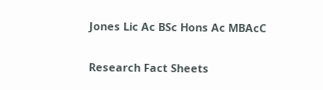Jones Lic Ac BSc Hons Ac MBAcC

Research Fact Sheets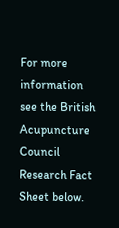For more information see the British Acupuncture Council Research Fact Sheet below.